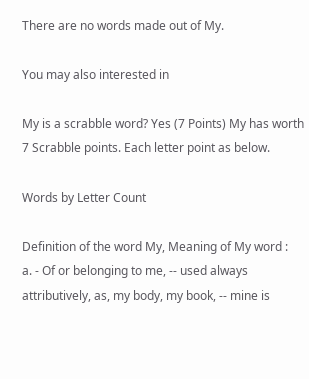There are no words made out of My.

You may also interested in

My is a scrabble word? Yes (7 Points) My has worth 7 Scrabble points. Each letter point as below.

Words by Letter Count

Definition of the word My, Meaning of My word :
a. - Of or belonging to me, -- used always attributively, as, my body, my book, -- mine is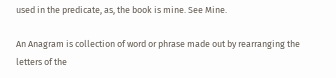used in the predicate, as, the book is mine. See Mine.

An Anagram is collection of word or phrase made out by rearranging the letters of the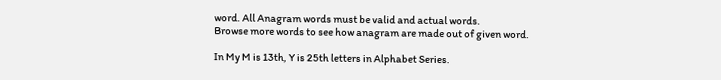word. All Anagram words must be valid and actual words.
Browse more words to see how anagram are made out of given word.

In My M is 13th, Y is 25th letters in Alphabet Series.